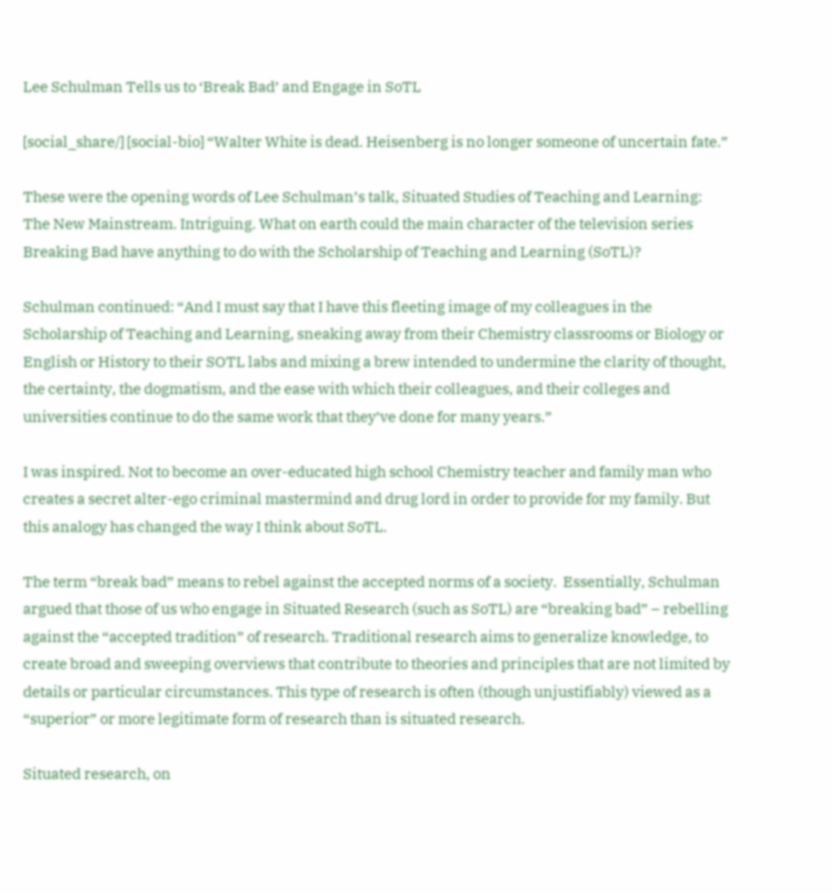Lee Schulman Tells us to ‘Break Bad’ and Engage in SoTL

[social_share/] [social-bio] “Walter White is dead. Heisenberg is no longer someone of uncertain fate.”

These were the opening words of Lee Schulman’s talk, Situated Studies of Teaching and Learning: The New Mainstream. Intriguing. What on earth could the main character of the television series Breaking Bad have anything to do with the Scholarship of Teaching and Learning (SoTL)?

Schulman continued: “And I must say that I have this fleeting image of my colleagues in the Scholarship of Teaching and Learning, sneaking away from their Chemistry classrooms or Biology or English or History to their SOTL labs and mixing a brew intended to undermine the clarity of thought, the certainty, the dogmatism, and the ease with which their colleagues, and their colleges and universities continue to do the same work that they’ve done for many years.”

I was inspired. Not to become an over-educated high school Chemistry teacher and family man who creates a secret alter-ego criminal mastermind and drug lord in order to provide for my family. But this analogy has changed the way I think about SoTL.

The term “break bad” means to rebel against the accepted norms of a society.  Essentially, Schulman argued that those of us who engage in Situated Research (such as SoTL) are “breaking bad” – rebelling against the “accepted tradition” of research. Traditional research aims to generalize knowledge, to create broad and sweeping overviews that contribute to theories and principles that are not limited by details or particular circumstances. This type of research is often (though unjustifiably) viewed as a “superior” or more legitimate form of research than is situated research.

Situated research, on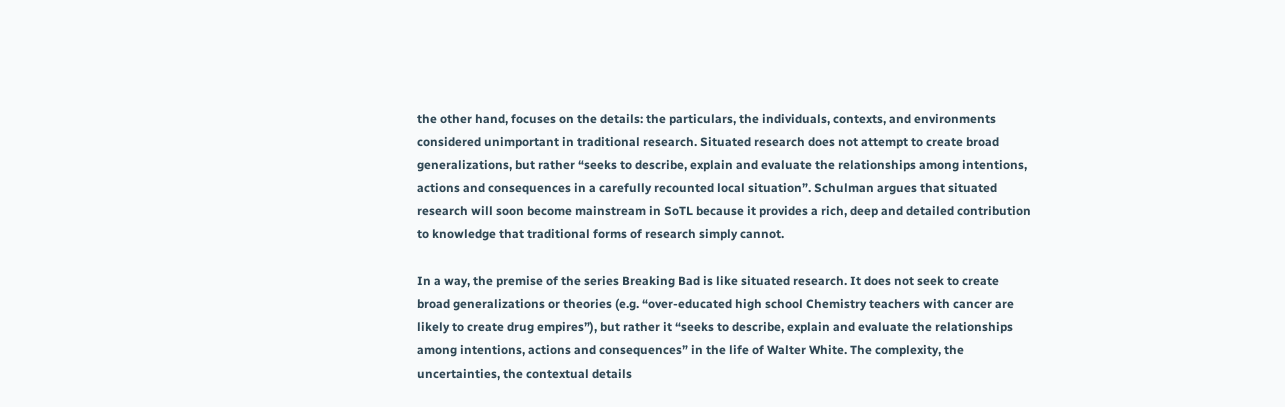the other hand, focuses on the details: the particulars, the individuals, contexts, and environments considered unimportant in traditional research. Situated research does not attempt to create broad generalizations, but rather “seeks to describe, explain and evaluate the relationships among intentions, actions and consequences in a carefully recounted local situation”. Schulman argues that situated research will soon become mainstream in SoTL because it provides a rich, deep and detailed contribution to knowledge that traditional forms of research simply cannot.

In a way, the premise of the series Breaking Bad is like situated research. It does not seek to create broad generalizations or theories (e.g. “over-educated high school Chemistry teachers with cancer are likely to create drug empires”), but rather it “seeks to describe, explain and evaluate the relationships among intentions, actions and consequences” in the life of Walter White. The complexity, the uncertainties, the contextual details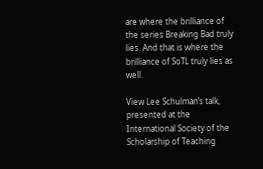are where the brilliance of the series Breaking Bad truly lies. And that is where the brilliance of SoTL truly lies as well.

View Lee Schulman’s talk, presented at the International Society of the Scholarship of Teaching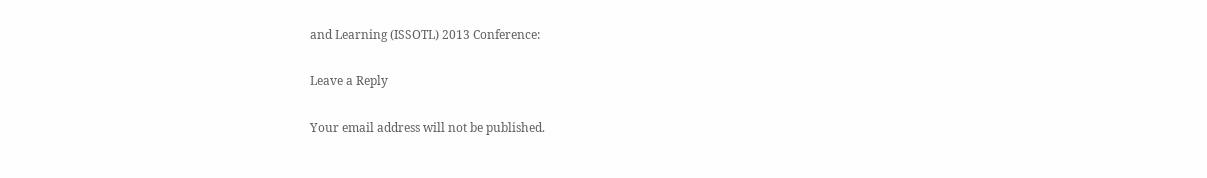and Learning (ISSOTL) 2013 Conference:

Leave a Reply

Your email address will not be published.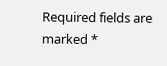Required fields are marked *